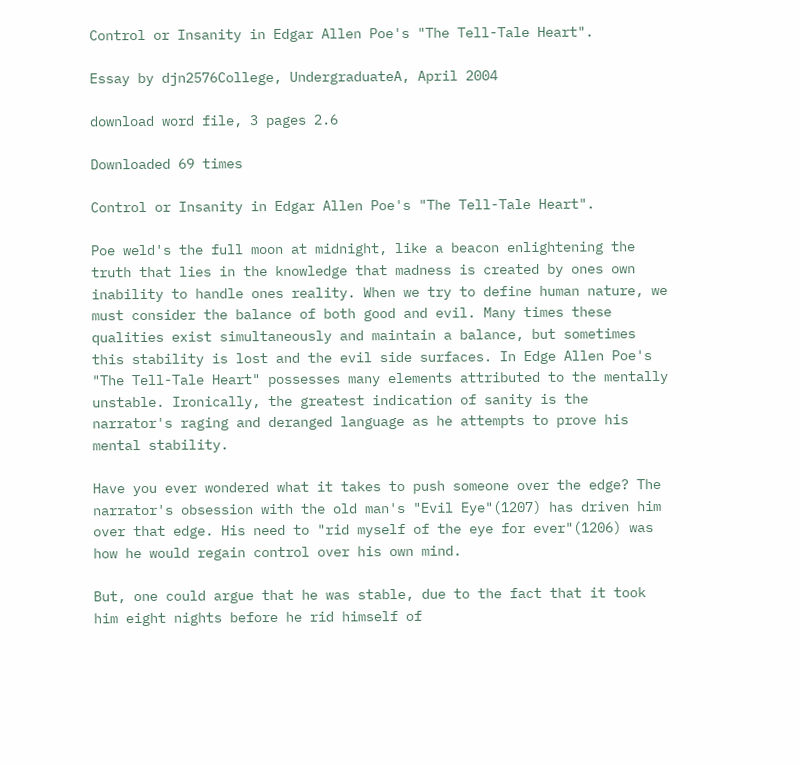Control or Insanity in Edgar Allen Poe's "The Tell-Tale Heart".

Essay by djn2576College, UndergraduateA, April 2004

download word file, 3 pages 2.6

Downloaded 69 times

Control or Insanity in Edgar Allen Poe's "The Tell-Tale Heart".

Poe weld's the full moon at midnight, like a beacon enlightening the truth that lies in the knowledge that madness is created by ones own inability to handle ones reality. When we try to define human nature, we must consider the balance of both good and evil. Many times these qualities exist simultaneously and maintain a balance, but sometimes this stability is lost and the evil side surfaces. In Edge Allen Poe's "The Tell-Tale Heart" possesses many elements attributed to the mentally unstable. Ironically, the greatest indication of sanity is the narrator's raging and deranged language as he attempts to prove his mental stability.

Have you ever wondered what it takes to push someone over the edge? The narrator's obsession with the old man's "Evil Eye"(1207) has driven him over that edge. His need to "rid myself of the eye for ever"(1206) was how he would regain control over his own mind.

But, one could argue that he was stable, due to the fact that it took him eight nights before he rid himself of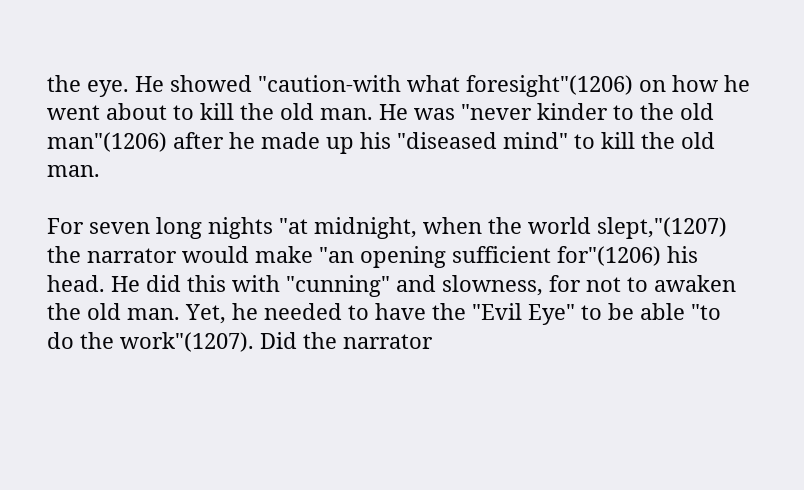the eye. He showed "caution-with what foresight"(1206) on how he went about to kill the old man. He was "never kinder to the old man"(1206) after he made up his "diseased mind" to kill the old man.

For seven long nights "at midnight, when the world slept,"(1207) the narrator would make "an opening sufficient for"(1206) his head. He did this with "cunning" and slowness, for not to awaken the old man. Yet, he needed to have the "Evil Eye" to be able "to do the work"(1207). Did the narrator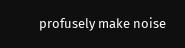profusely make noise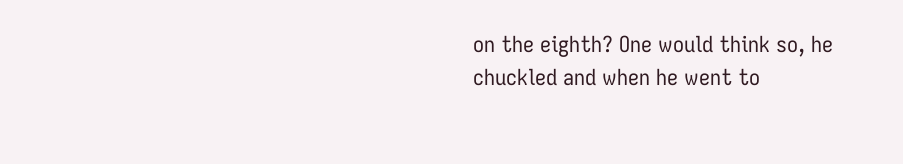on the eighth? One would think so, he chuckled and when he went to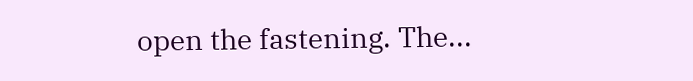open the fastening. The...